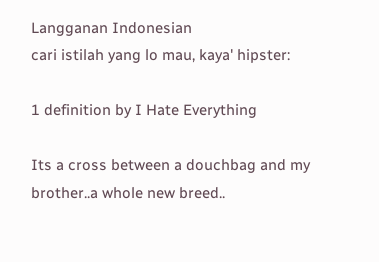Langganan Indonesian
cari istilah yang lo mau, kaya' hipster:

1 definition by I Hate Everything

Its a cross between a douchbag and my brother..a whole new breed..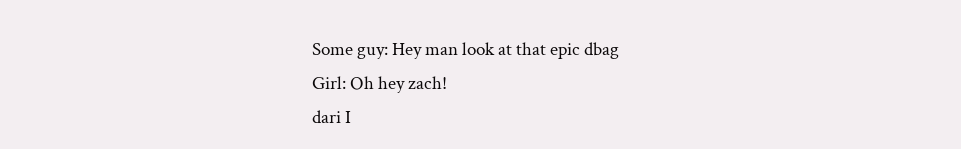Some guy: Hey man look at that epic dbag
Girl: Oh hey zach!
dari I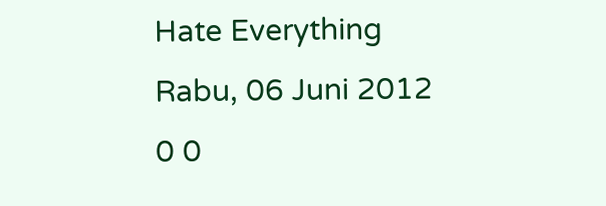Hate Everything Rabu, 06 Juni 2012
0 0